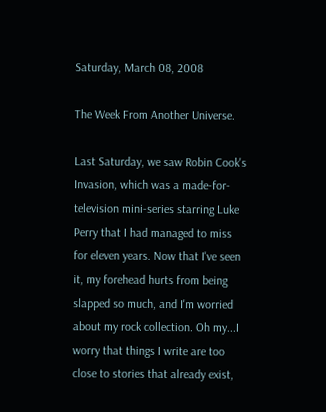Saturday, March 08, 2008

The Week From Another Universe.

Last Saturday, we saw Robin Cook's Invasion, which was a made-for-television mini-series starring Luke Perry that I had managed to miss for eleven years. Now that I've seen it, my forehead hurts from being slapped so much, and I'm worried about my rock collection. Oh my...I worry that things I write are too close to stories that already exist,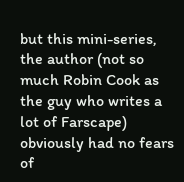but this mini-series, the author (not so much Robin Cook as the guy who writes a lot of Farscape) obviously had no fears of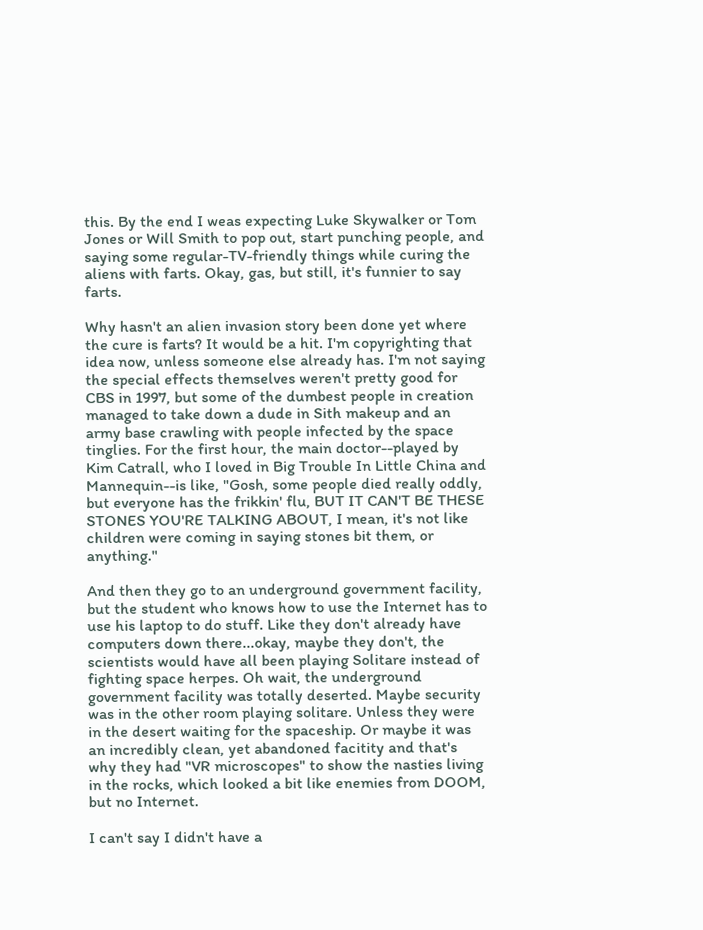this. By the end I weas expecting Luke Skywalker or Tom Jones or Will Smith to pop out, start punching people, and saying some regular-TV-friendly things while curing the aliens with farts. Okay, gas, but still, it's funnier to say farts.

Why hasn't an alien invasion story been done yet where the cure is farts? It would be a hit. I'm copyrighting that idea now, unless someone else already has. I'm not saying the special effects themselves weren't pretty good for CBS in 1997, but some of the dumbest people in creation managed to take down a dude in Sith makeup and an army base crawling with people infected by the space tinglies. For the first hour, the main doctor--played by Kim Catrall, who I loved in Big Trouble In Little China and Mannequin--is like, "Gosh, some people died really oddly, but everyone has the frikkin' flu, BUT IT CAN'T BE THESE STONES YOU'RE TALKING ABOUT, I mean, it's not like children were coming in saying stones bit them, or anything."

And then they go to an underground government facility, but the student who knows how to use the Internet has to use his laptop to do stuff. Like they don't already have computers down there...okay, maybe they don't, the scientists would have all been playing Solitare instead of fighting space herpes. Oh wait, the underground government facility was totally deserted. Maybe security was in the other room playing solitare. Unless they were in the desert waiting for the spaceship. Or maybe it was an incredibly clean, yet abandoned facitity and that's why they had "VR microscopes" to show the nasties living in the rocks, which looked a bit like enemies from DOOM, but no Internet.

I can't say I didn't have a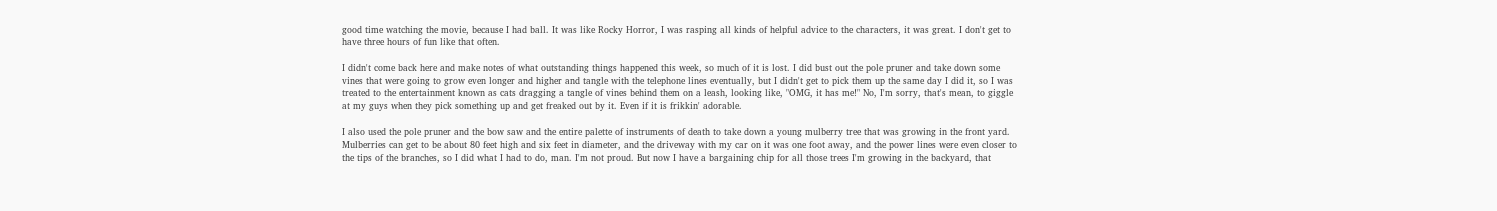good time watching the movie, because I had ball. It was like Rocky Horror, I was rasping all kinds of helpful advice to the characters, it was great. I don't get to have three hours of fun like that often.

I didn't come back here and make notes of what outstanding things happened this week, so much of it is lost. I did bust out the pole pruner and take down some vines that were going to grow even longer and higher and tangle with the telephone lines eventually, but I didn't get to pick them up the same day I did it, so I was treated to the entertainment known as cats dragging a tangle of vines behind them on a leash, looking like, "OMG, it has me!" No, I'm sorry, that's mean, to giggle at my guys when they pick something up and get freaked out by it. Even if it is frikkin' adorable.

I also used the pole pruner and the bow saw and the entire palette of instruments of death to take down a young mulberry tree that was growing in the front yard. Mulberries can get to be about 80 feet high and six feet in diameter, and the driveway with my car on it was one foot away, and the power lines were even closer to the tips of the branches, so I did what I had to do, man. I'm not proud. But now I have a bargaining chip for all those trees I'm growing in the backyard, that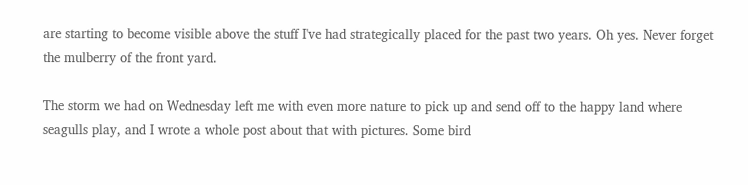are starting to become visible above the stuff I've had strategically placed for the past two years. Oh yes. Never forget the mulberry of the front yard.

The storm we had on Wednesday left me with even more nature to pick up and send off to the happy land where seagulls play, and I wrote a whole post about that with pictures. Some bird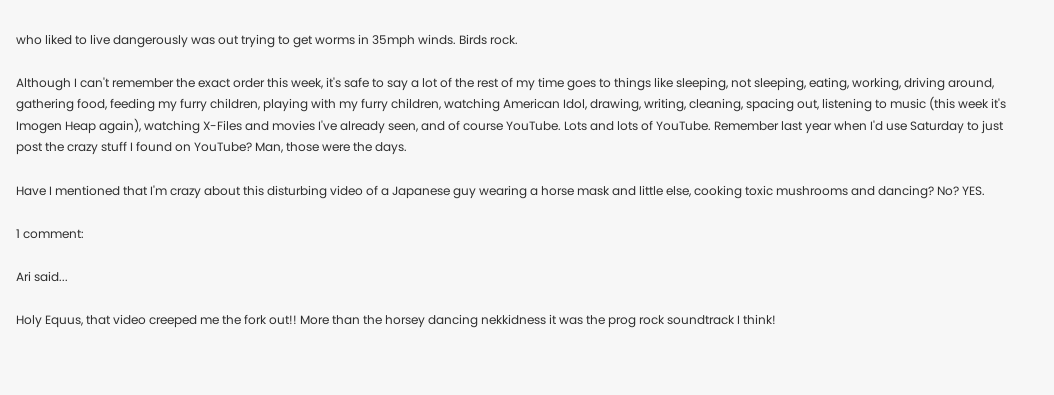who liked to live dangerously was out trying to get worms in 35mph winds. Birds rock.

Although I can't remember the exact order this week, it's safe to say a lot of the rest of my time goes to things like sleeping, not sleeping, eating, working, driving around, gathering food, feeding my furry children, playing with my furry children, watching American Idol, drawing, writing, cleaning, spacing out, listening to music (this week it's Imogen Heap again), watching X-Files and movies I've already seen, and of course YouTube. Lots and lots of YouTube. Remember last year when I'd use Saturday to just post the crazy stuff I found on YouTube? Man, those were the days.

Have I mentioned that I'm crazy about this disturbing video of a Japanese guy wearing a horse mask and little else, cooking toxic mushrooms and dancing? No? YES.

1 comment:

Ari said...

Holy Equus, that video creeped me the fork out!! More than the horsey dancing nekkidness it was the prog rock soundtrack I think!